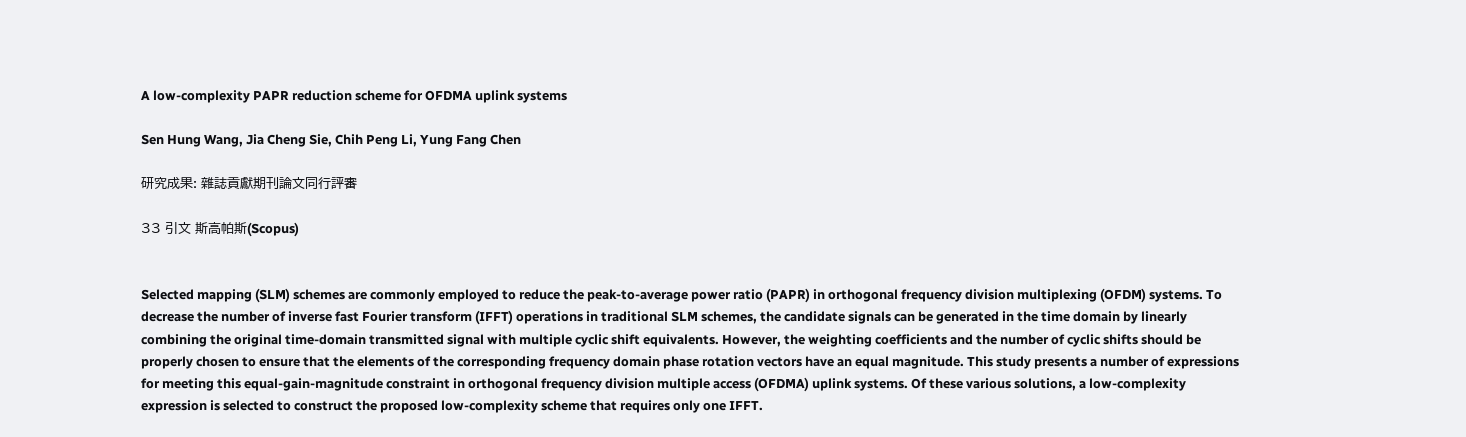A low-complexity PAPR reduction scheme for OFDMA uplink systems

Sen Hung Wang, Jia Cheng Sie, Chih Peng Li, Yung Fang Chen

研究成果: 雜誌貢獻期刊論文同行評審

33 引文 斯高帕斯(Scopus)


Selected mapping (SLM) schemes are commonly employed to reduce the peak-to-average power ratio (PAPR) in orthogonal frequency division multiplexing (OFDM) systems. To decrease the number of inverse fast Fourier transform (IFFT) operations in traditional SLM schemes, the candidate signals can be generated in the time domain by linearly combining the original time-domain transmitted signal with multiple cyclic shift equivalents. However, the weighting coefficients and the number of cyclic shifts should be properly chosen to ensure that the elements of the corresponding frequency domain phase rotation vectors have an equal magnitude. This study presents a number of expressions for meeting this equal-gain-magnitude constraint in orthogonal frequency division multiple access (OFDMA) uplink systems. Of these various solutions, a low-complexity expression is selected to construct the proposed low-complexity scheme that requires only one IFFT.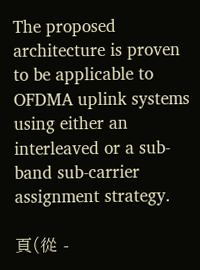The proposed architecture is proven to be applicable to OFDMA uplink systems using either an interleaved or a sub-band sub-carrier assignment strategy.

頁(從 -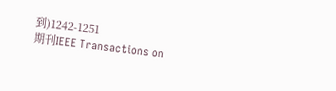到)1242-1251
期刊IEEE Transactions on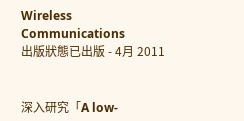Wireless Communications
出版狀態已出版 - 4月 2011


深入研究「A low-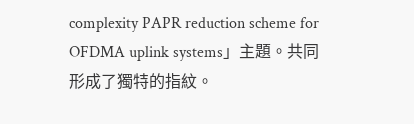complexity PAPR reduction scheme for OFDMA uplink systems」主題。共同形成了獨特的指紋。